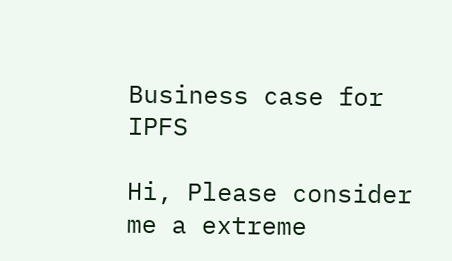Business case for IPFS

Hi, Please consider me a extreme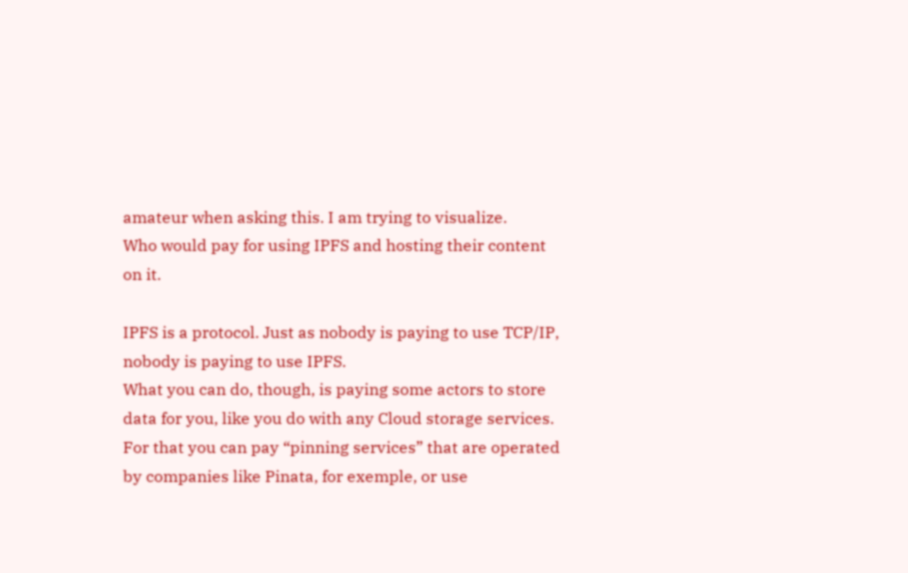amateur when asking this. I am trying to visualize.
Who would pay for using IPFS and hosting their content on it.

IPFS is a protocol. Just as nobody is paying to use TCP/IP, nobody is paying to use IPFS.
What you can do, though, is paying some actors to store data for you, like you do with any Cloud storage services. For that you can pay “pinning services” that are operated by companies like Pinata, for exemple, or use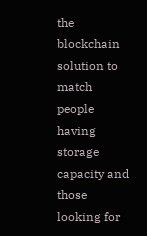the blockchain solution to match people having storage capacity and those looking for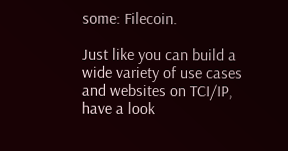some: Filecoin.

Just like you can build a wide variety of use cases and websites on TCI/IP, have a look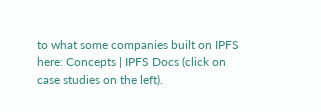to what some companies built on IPFS here: Concepts | IPFS Docs (click on case studies on the left).